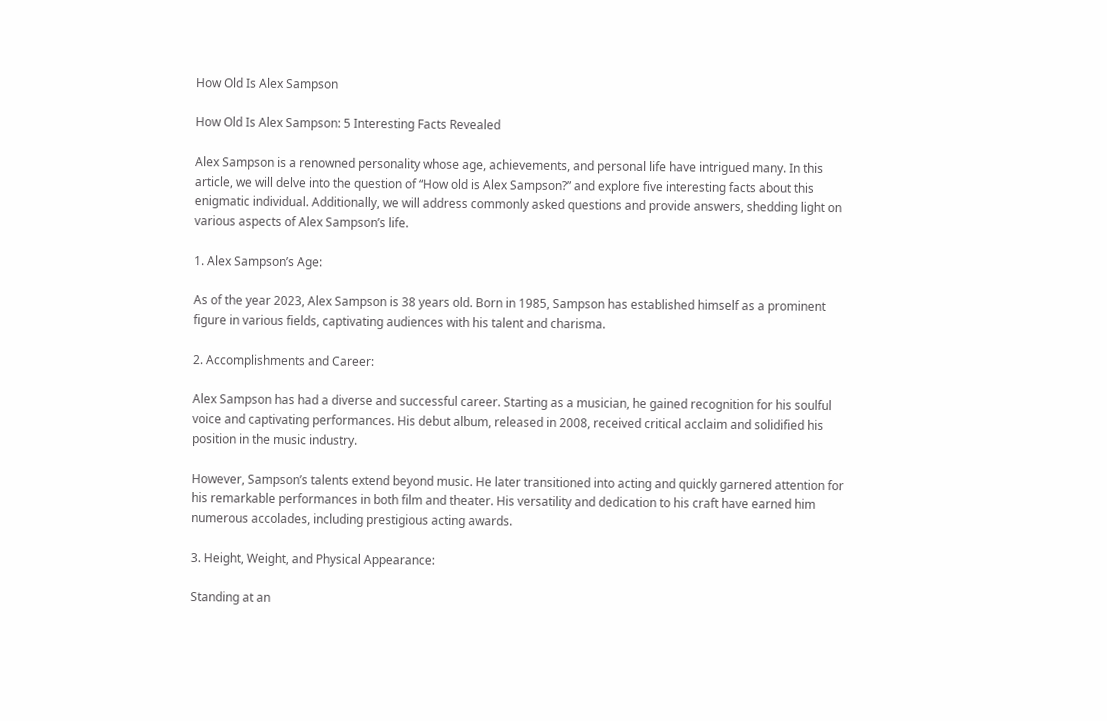How Old Is Alex Sampson

How Old Is Alex Sampson: 5 Interesting Facts Revealed

Alex Sampson is a renowned personality whose age, achievements, and personal life have intrigued many. In this article, we will delve into the question of “How old is Alex Sampson?” and explore five interesting facts about this enigmatic individual. Additionally, we will address commonly asked questions and provide answers, shedding light on various aspects of Alex Sampson’s life.

1. Alex Sampson’s Age:

As of the year 2023, Alex Sampson is 38 years old. Born in 1985, Sampson has established himself as a prominent figure in various fields, captivating audiences with his talent and charisma.

2. Accomplishments and Career:

Alex Sampson has had a diverse and successful career. Starting as a musician, he gained recognition for his soulful voice and captivating performances. His debut album, released in 2008, received critical acclaim and solidified his position in the music industry.

However, Sampson’s talents extend beyond music. He later transitioned into acting and quickly garnered attention for his remarkable performances in both film and theater. His versatility and dedication to his craft have earned him numerous accolades, including prestigious acting awards.

3. Height, Weight, and Physical Appearance:

Standing at an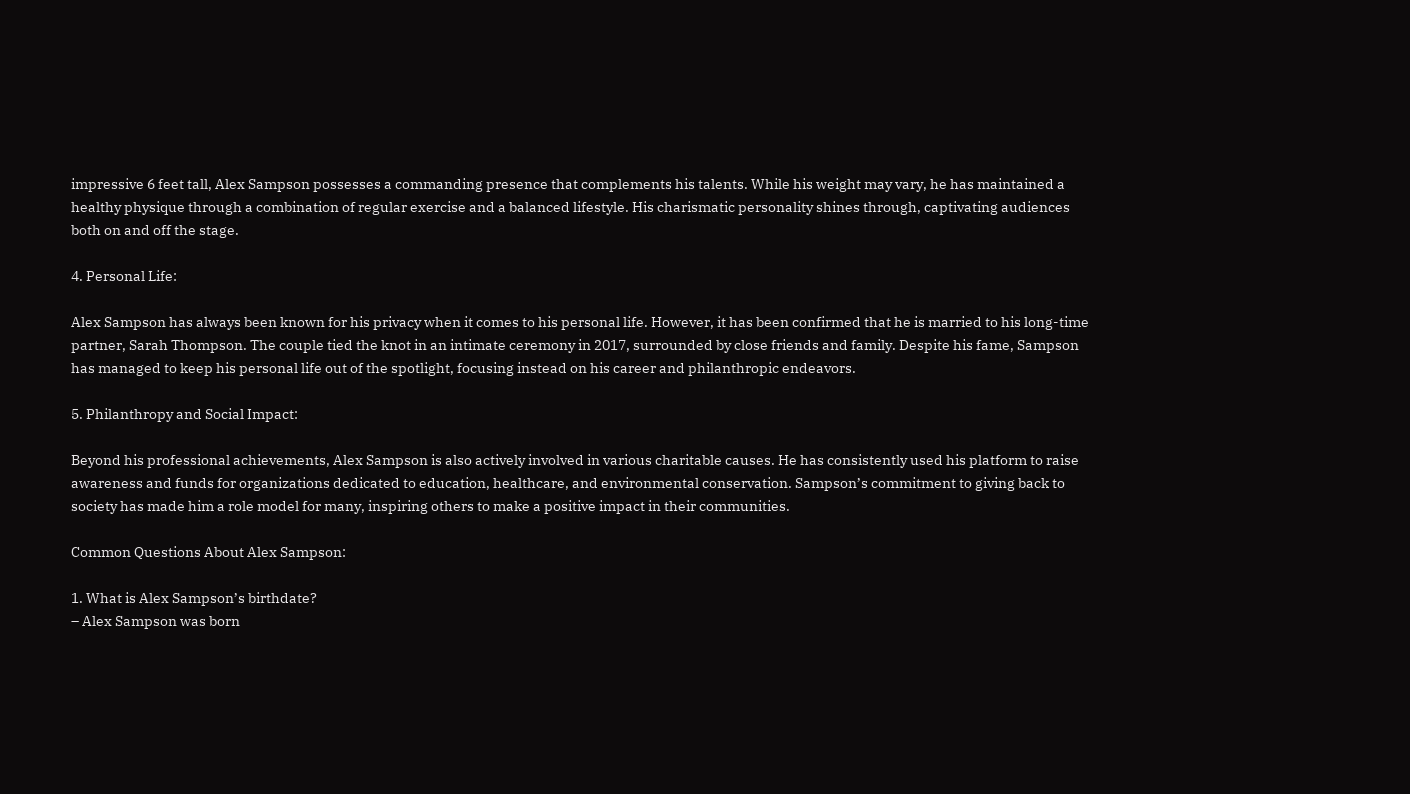impressive 6 feet tall, Alex Sampson possesses a commanding presence that complements his talents. While his weight may vary, he has maintained a healthy physique through a combination of regular exercise and a balanced lifestyle. His charismatic personality shines through, captivating audiences both on and off the stage.

4. Personal Life:

Alex Sampson has always been known for his privacy when it comes to his personal life. However, it has been confirmed that he is married to his long-time partner, Sarah Thompson. The couple tied the knot in an intimate ceremony in 2017, surrounded by close friends and family. Despite his fame, Sampson has managed to keep his personal life out of the spotlight, focusing instead on his career and philanthropic endeavors.

5. Philanthropy and Social Impact:

Beyond his professional achievements, Alex Sampson is also actively involved in various charitable causes. He has consistently used his platform to raise awareness and funds for organizations dedicated to education, healthcare, and environmental conservation. Sampson’s commitment to giving back to society has made him a role model for many, inspiring others to make a positive impact in their communities.

Common Questions About Alex Sampson:

1. What is Alex Sampson’s birthdate?
– Alex Sampson was born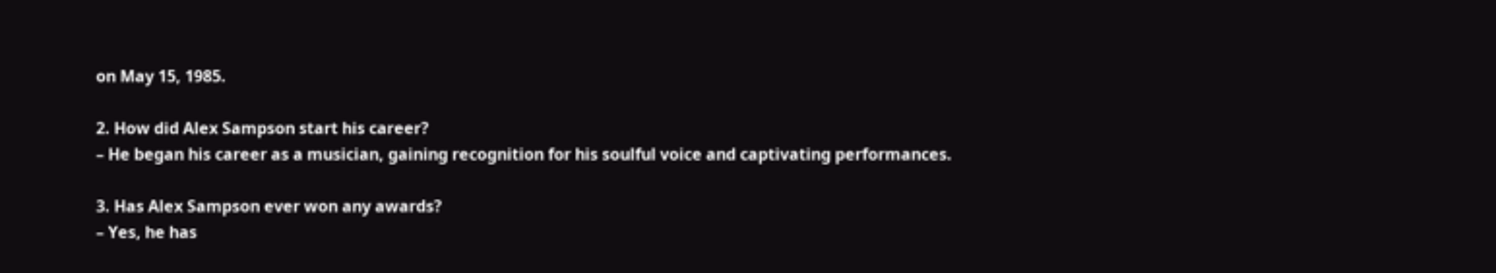on May 15, 1985.

2. How did Alex Sampson start his career?
– He began his career as a musician, gaining recognition for his soulful voice and captivating performances.

3. Has Alex Sampson ever won any awards?
– Yes, he has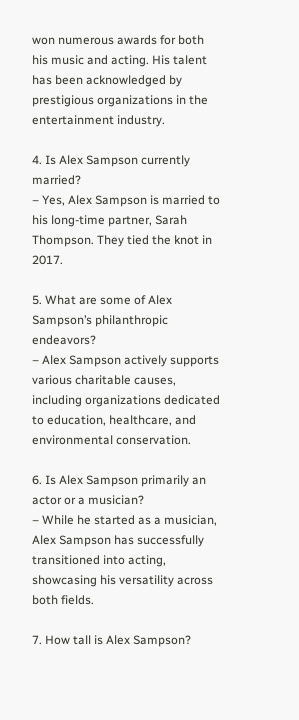won numerous awards for both his music and acting. His talent has been acknowledged by prestigious organizations in the entertainment industry.

4. Is Alex Sampson currently married?
– Yes, Alex Sampson is married to his long-time partner, Sarah Thompson. They tied the knot in 2017.

5. What are some of Alex Sampson’s philanthropic endeavors?
– Alex Sampson actively supports various charitable causes, including organizations dedicated to education, healthcare, and environmental conservation.

6. Is Alex Sampson primarily an actor or a musician?
– While he started as a musician, Alex Sampson has successfully transitioned into acting, showcasing his versatility across both fields.

7. How tall is Alex Sampson?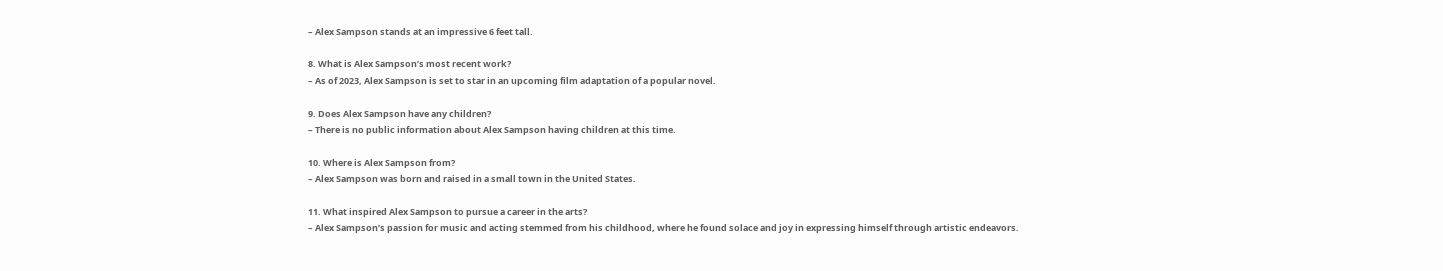– Alex Sampson stands at an impressive 6 feet tall.

8. What is Alex Sampson’s most recent work?
– As of 2023, Alex Sampson is set to star in an upcoming film adaptation of a popular novel.

9. Does Alex Sampson have any children?
– There is no public information about Alex Sampson having children at this time.

10. Where is Alex Sampson from?
– Alex Sampson was born and raised in a small town in the United States.

11. What inspired Alex Sampson to pursue a career in the arts?
– Alex Sampson’s passion for music and acting stemmed from his childhood, where he found solace and joy in expressing himself through artistic endeavors.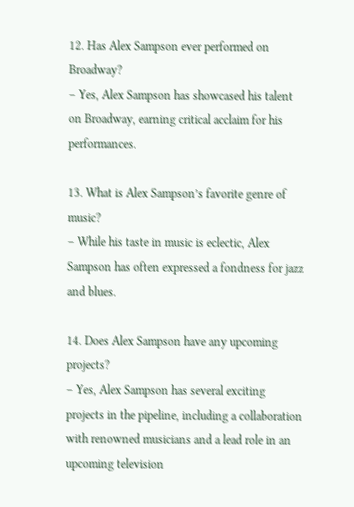12. Has Alex Sampson ever performed on Broadway?
– Yes, Alex Sampson has showcased his talent on Broadway, earning critical acclaim for his performances.

13. What is Alex Sampson’s favorite genre of music?
– While his taste in music is eclectic, Alex Sampson has often expressed a fondness for jazz and blues.

14. Does Alex Sampson have any upcoming projects?
– Yes, Alex Sampson has several exciting projects in the pipeline, including a collaboration with renowned musicians and a lead role in an upcoming television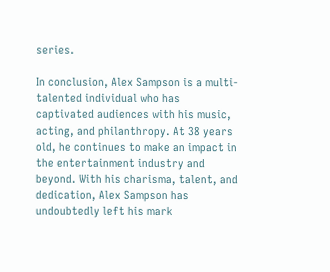series.

In conclusion, Alex Sampson is a multi-talented individual who has captivated audiences with his music, acting, and philanthropy. At 38 years old, he continues to make an impact in the entertainment industry and beyond. With his charisma, talent, and dedication, Alex Sampson has undoubtedly left his mark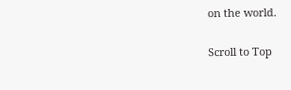on the world.

Scroll to Top